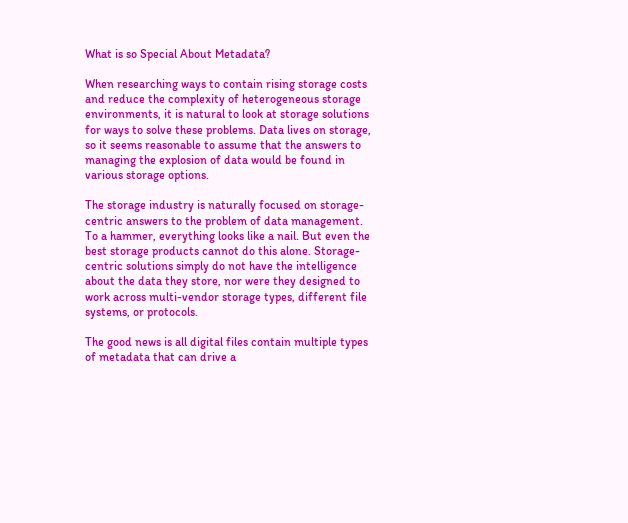What is so Special About Metadata?

When researching ways to contain rising storage costs and reduce the complexity of heterogeneous storage environments, it is natural to look at storage solutions for ways to solve these problems. Data lives on storage, so it seems reasonable to assume that the answers to managing the explosion of data would be found in various storage options.

The storage industry is naturally focused on storage-centric answers to the problem of data management. To a hammer, everything looks like a nail. But even the best storage products cannot do this alone. Storage-centric solutions simply do not have the intelligence about the data they store, nor were they designed to work across multi-vendor storage types, different file systems, or protocols.

The good news is all digital files contain multiple types of metadata that can drive a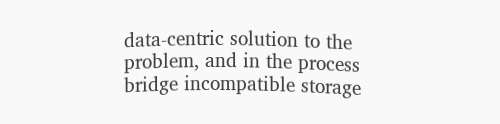data-centric solution to the problem, and in the process bridge incompatible storage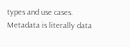types and use cases. Metadata is literally data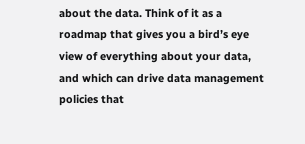about the data. Think of it as a roadmap that gives you a bird’s eye view of everything about your data, and which can drive data management policies that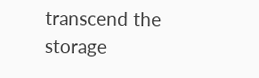transcend the storage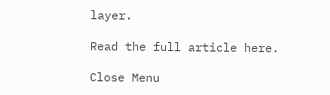layer.

Read the full article here.

Close Menu